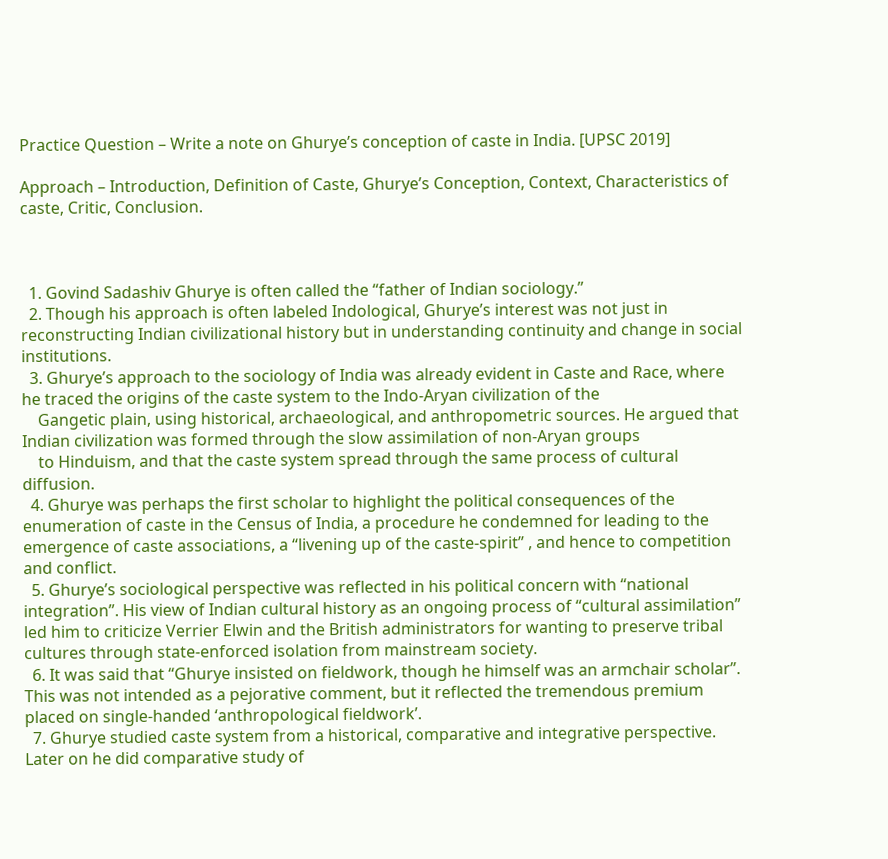Practice Question – Write a note on Ghurye’s conception of caste in India. [UPSC 2019]

Approach – Introduction, Definition of Caste, Ghurye’s Conception, Context, Characteristics of caste, Critic, Conclusion.



  1. Govind Sadashiv Ghurye is often called the “father of Indian sociology.”
  2. Though his approach is often labeled Indological, Ghurye’s interest was not just in reconstructing Indian civilizational history but in understanding continuity and change in social institutions.
  3. Ghurye’s approach to the sociology of India was already evident in Caste and Race, where he traced the origins of the caste system to the Indo-Aryan civilization of the
    Gangetic plain, using historical, archaeological, and anthropometric sources. He argued that Indian civilization was formed through the slow assimilation of non-Aryan groups
    to Hinduism, and that the caste system spread through the same process of cultural diffusion.
  4. Ghurye was perhaps the first scholar to highlight the political consequences of the enumeration of caste in the Census of India, a procedure he condemned for leading to the emergence of caste associations, a “livening up of the caste-spirit” , and hence to competition and conflict.
  5. Ghurye’s sociological perspective was reflected in his political concern with “national integration”. His view of Indian cultural history as an ongoing process of “cultural assimilation” led him to criticize Verrier Elwin and the British administrators for wanting to preserve tribal cultures through state-enforced isolation from mainstream society.
  6. It was said that “Ghurye insisted on fieldwork, though he himself was an armchair scholar”. This was not intended as a pejorative comment, but it reflected the tremendous premium placed on single-handed ‘anthropological fieldwork’.
  7. Ghurye studied caste system from a historical, comparative and integrative perspective. Later on he did comparative study of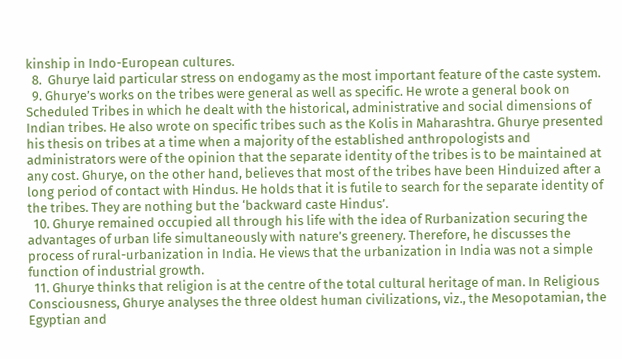kinship in Indo-European cultures.
  8.  Ghurye laid particular stress on endogamy as the most important feature of the caste system.
  9. Ghurye’s works on the tribes were general as well as specific. He wrote a general book on Scheduled Tribes in which he dealt with the historical, administrative and social dimensions of Indian tribes. He also wrote on specific tribes such as the Kolis in Maharashtra. Ghurye presented his thesis on tribes at a time when a majority of the established anthropologists and administrators were of the opinion that the separate identity of the tribes is to be maintained at any cost. Ghurye, on the other hand, believes that most of the tribes have been Hinduized after a long period of contact with Hindus. He holds that it is futile to search for the separate identity of the tribes. They are nothing but the ‘backward caste Hindus’.
  10. Ghurye remained occupied all through his life with the idea of Rurbanization securing the advantages of urban life simultaneously with nature’s greenery. Therefore, he discusses the process of rural-urbanization in India. He views that the urbanization in India was not a simple function of industrial growth.
  11. Ghurye thinks that religion is at the centre of the total cultural heritage of man. In Religious Consciousness, Ghurye analyses the three oldest human civilizations, viz., the Mesopotamian, the Egyptian and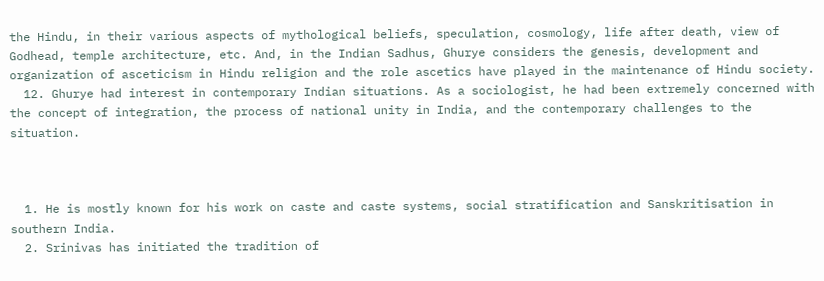the Hindu, in their various aspects of mythological beliefs, speculation, cosmology, life after death, view of Godhead, temple architecture, etc. And, in the Indian Sadhus, Ghurye considers the genesis, development and organization of asceticism in Hindu religion and the role ascetics have played in the maintenance of Hindu society.
  12. Ghurye had interest in contemporary Indian situations. As a sociologist, he had been extremely concerned with the concept of integration, the process of national unity in India, and the contemporary challenges to the situation.



  1. He is mostly known for his work on caste and caste systems, social stratification and Sanskritisation in southern India.
  2. Srinivas has initiated the tradition of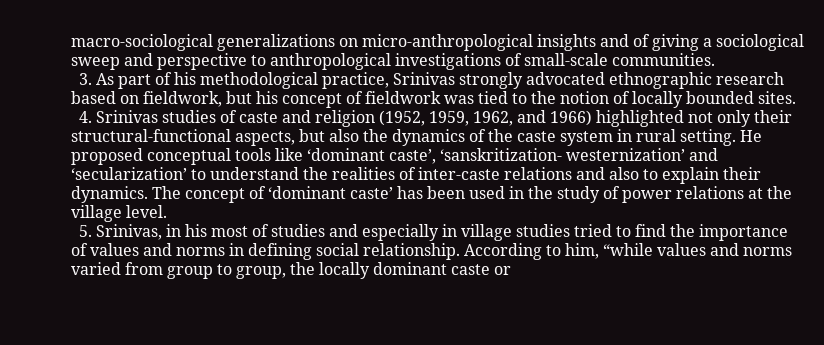macro-sociological generalizations on micro-anthropological insights and of giving a sociological sweep and perspective to anthropological investigations of small-scale communities.
  3. As part of his methodological practice, Srinivas strongly advocated ethnographic research based on fieldwork, but his concept of fieldwork was tied to the notion of locally bounded sites.
  4. Srinivas studies of caste and religion (1952, 1959, 1962, and 1966) highlighted not only their structural-functional aspects, but also the dynamics of the caste system in rural setting. He proposed conceptual tools like ‘dominant caste’, ‘sanskritization- westernization’ and ‘secularization’ to understand the realities of inter-caste relations and also to explain their dynamics. The concept of ‘dominant caste’ has been used in the study of power relations at the village level.
  5. Srinivas, in his most of studies and especially in village studies tried to find the importance of values and norms in defining social relationship. According to him, “while values and norms varied from group to group, the locally dominant caste or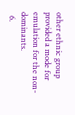other ethnic group provided a mode for emulation for the non-dominants.
  6.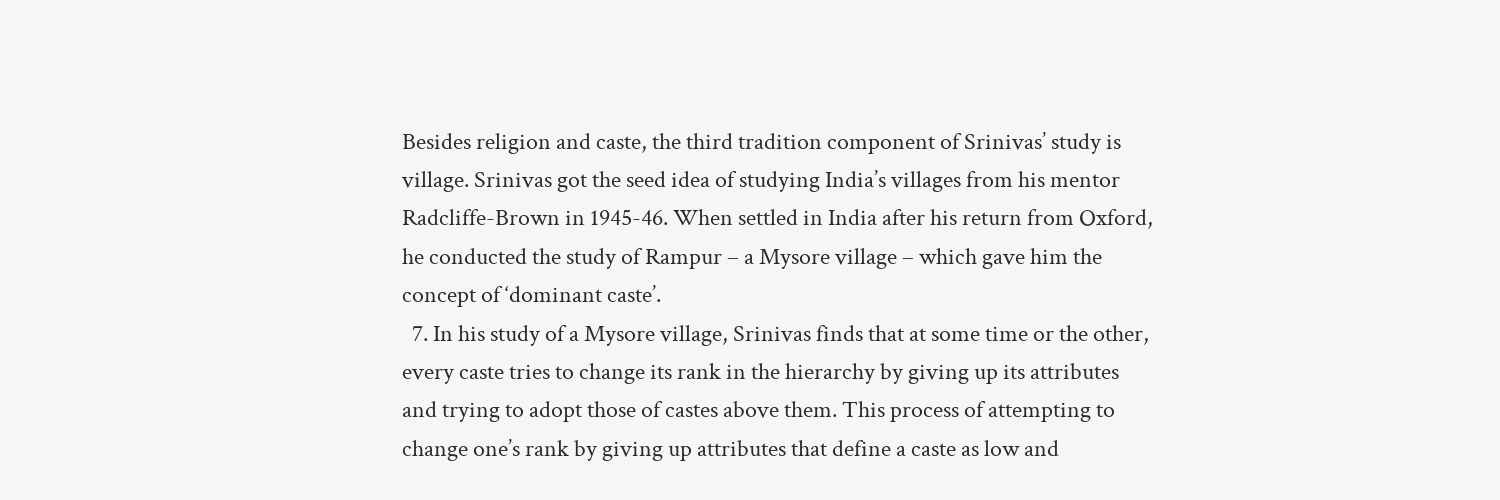Besides religion and caste, the third tradition component of Srinivas’ study is village. Srinivas got the seed idea of studying India’s villages from his mentor Radcliffe-Brown in 1945-46. When settled in India after his return from Oxford, he conducted the study of Rampur – a Mysore village – which gave him the concept of ‘dominant caste’.
  7. In his study of a Mysore village, Srinivas finds that at some time or the other, every caste tries to change its rank in the hierarchy by giving up its attributes and trying to adopt those of castes above them. This process of attempting to change one’s rank by giving up attributes that define a caste as low and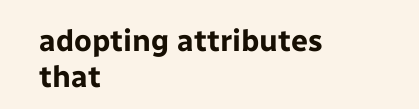adopting attributes that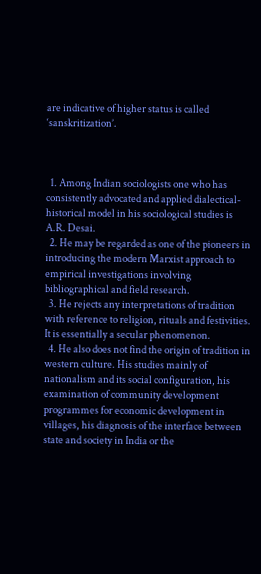are indicative of higher status is called ‘sanskritization’.



  1. Among Indian sociologists one who has consistently advocated and applied dialectical-historical model in his sociological studies is A.R. Desai.
  2. He may be regarded as one of the pioneers in introducing the modern Marxist approach to empirical investigations involving bibliographical and field research.
  3. He rejects any interpretations of tradition with reference to religion, rituals and festivities. It is essentially a secular phenomenon.
  4. He also does not find the origin of tradition in western culture. His studies mainly of nationalism and its social configuration, his examination of community development programmes for economic development in villages, his diagnosis of the interface between state and society in India or the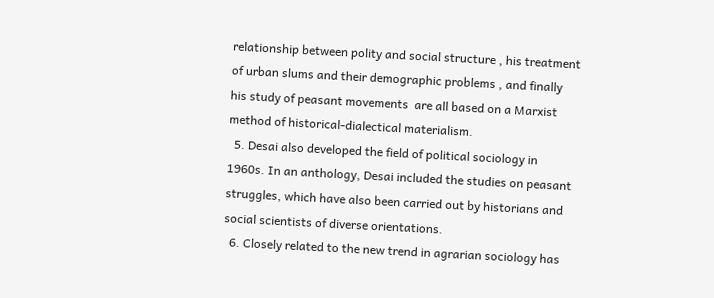relationship between polity and social structure , his treatment of urban slums and their demographic problems , and finally his study of peasant movements  are all based on a Marxist method of historical-dialectical materialism.
  5. Desai also developed the field of political sociology in 1960s. In an anthology, Desai included the studies on peasant struggles, which have also been carried out by historians and social scientists of diverse orientations.
  6. Closely related to the new trend in agrarian sociology has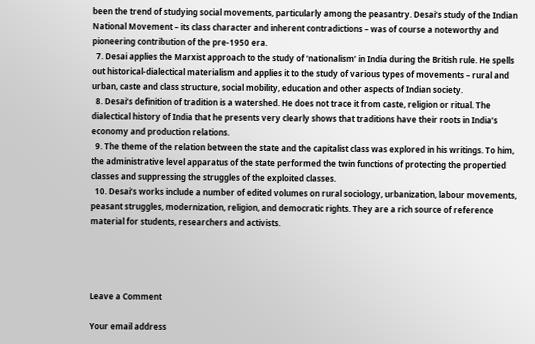been the trend of studying social movements, particularly among the peasantry. Desai’s study of the Indian National Movement – its class character and inherent contradictions – was of course a noteworthy and pioneering contribution of the pre-1950 era.
  7. Desai applies the Marxist approach to the study of ‘nationalism’ in India during the British rule. He spells out historical-dialectical materialism and applies it to the study of various types of movements – rural and urban, caste and class structure, social mobility, education and other aspects of Indian society.
  8. Desai’s definition of tradition is a watershed. He does not trace it from caste, religion or ritual. The dialectical history of India that he presents very clearly shows that traditions have their roots in India’s economy and production relations.
  9. The theme of the relation between the state and the capitalist class was explored in his writings. To him, the administrative level apparatus of the state performed the twin functions of protecting the propertied classes and suppressing the struggles of the exploited classes.
  10. Desai’s works include a number of edited volumes on rural sociology, urbanization, labour movements, peasant struggles, modernization, religion, and democratic rights. They are a rich source of reference material for students, researchers and activists.




Leave a Comment

Your email address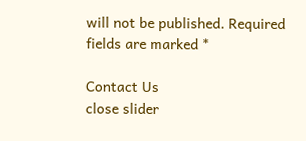will not be published. Required fields are marked *

Contact Us
close slider